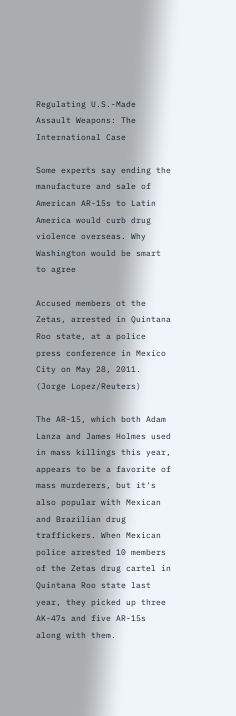Regulating U.S.-Made Assault Weapons: The International Case

Some experts say ending the manufacture and sale of American AR-15s to Latin America would curb drug violence overseas. Why Washington would be smart to agree

Accused members ot the Zetas, arrested in Quintana Roo state, at a police press conference in Mexico City on May 28, 2011. (Jorge Lopez/Reuters)

The AR-15, which both Adam Lanza and James Holmes used in mass killings this year, appears to be a favorite of mass murderers, but it's also popular with Mexican and Brazilian drug traffickers. When Mexican police arrested 10 members of the Zetas drug cartel in Quintana Roo state last year, they picked up three AK-47s and five AR-15s along with them.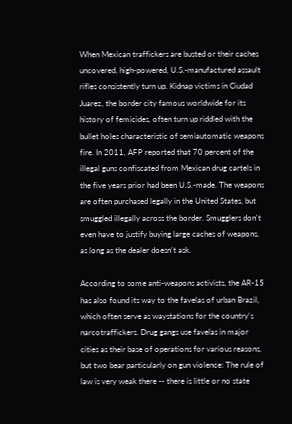When Mexican traffickers are busted or their caches uncovered, high-powered, U.S.-manufactured assault rifles consistently turn up. Kidnap victims in Ciudad Juarez, the border city famous worldwide for its history of femicides, often turn up riddled with the bullet holes characteristic of semiautomatic weapons fire. In 2011, AFP reported that 70 percent of the illegal guns confiscated from Mexican drug cartels in the five years prior had been U.S.-made. The weapons are often purchased legally in the United States, but smuggled illegally across the border. Smugglers don't even have to justify buying large caches of weapons, as long as the dealer doesn't ask.

According to some anti-weapons activists, the AR-15 has also found its way to the favelas of urban Brazil, which often serve as waystations for the country's narcotraffickers. Drug gangs use favelas in major cities as their base of operations for various reasons, but two bear particularly on gun violence: The rule of law is very weak there -- there is little or no state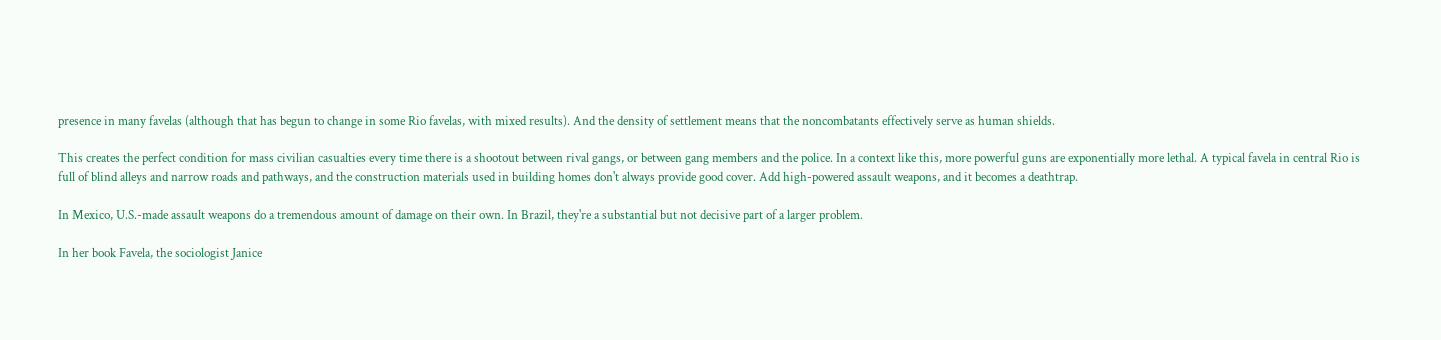presence in many favelas (although that has begun to change in some Rio favelas, with mixed results). And the density of settlement means that the noncombatants effectively serve as human shields.

This creates the perfect condition for mass civilian casualties every time there is a shootout between rival gangs, or between gang members and the police. In a context like this, more powerful guns are exponentially more lethal. A typical favela in central Rio is full of blind alleys and narrow roads and pathways, and the construction materials used in building homes don't always provide good cover. Add high-powered assault weapons, and it becomes a deathtrap.

In Mexico, U.S.-made assault weapons do a tremendous amount of damage on their own. In Brazil, they're a substantial but not decisive part of a larger problem.

In her book Favela, the sociologist Janice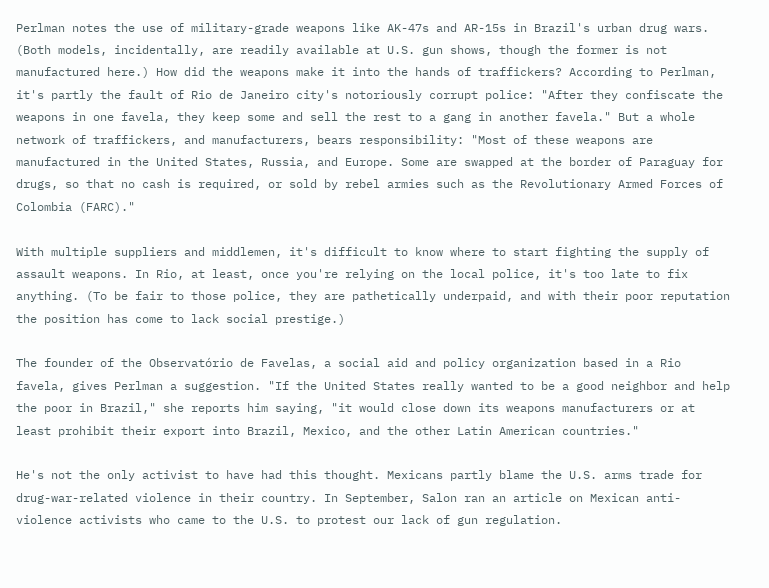Perlman notes the use of military-grade weapons like AK-47s and AR-15s in Brazil's urban drug wars. (Both models, incidentally, are readily available at U.S. gun shows, though the former is not manufactured here.) How did the weapons make it into the hands of traffickers? According to Perlman, it's partly the fault of Rio de Janeiro city's notoriously corrupt police: "After they confiscate the weapons in one favela, they keep some and sell the rest to a gang in another favela." But a whole network of traffickers, and manufacturers, bears responsibility: "Most of these weapons are manufactured in the United States, Russia, and Europe. Some are swapped at the border of Paraguay for drugs, so that no cash is required, or sold by rebel armies such as the Revolutionary Armed Forces of Colombia (FARC)."

With multiple suppliers and middlemen, it's difficult to know where to start fighting the supply of assault weapons. In Rio, at least, once you're relying on the local police, it's too late to fix anything. (To be fair to those police, they are pathetically underpaid, and with their poor reputation the position has come to lack social prestige.)

The founder of the Observatório de Favelas, a social aid and policy organization based in a Rio favela, gives Perlman a suggestion. "If the United States really wanted to be a good neighbor and help the poor in Brazil," she reports him saying, "it would close down its weapons manufacturers or at least prohibit their export into Brazil, Mexico, and the other Latin American countries."

He's not the only activist to have had this thought. Mexicans partly blame the U.S. arms trade for drug-war-related violence in their country. In September, Salon ran an article on Mexican anti-violence activists who came to the U.S. to protest our lack of gun regulation.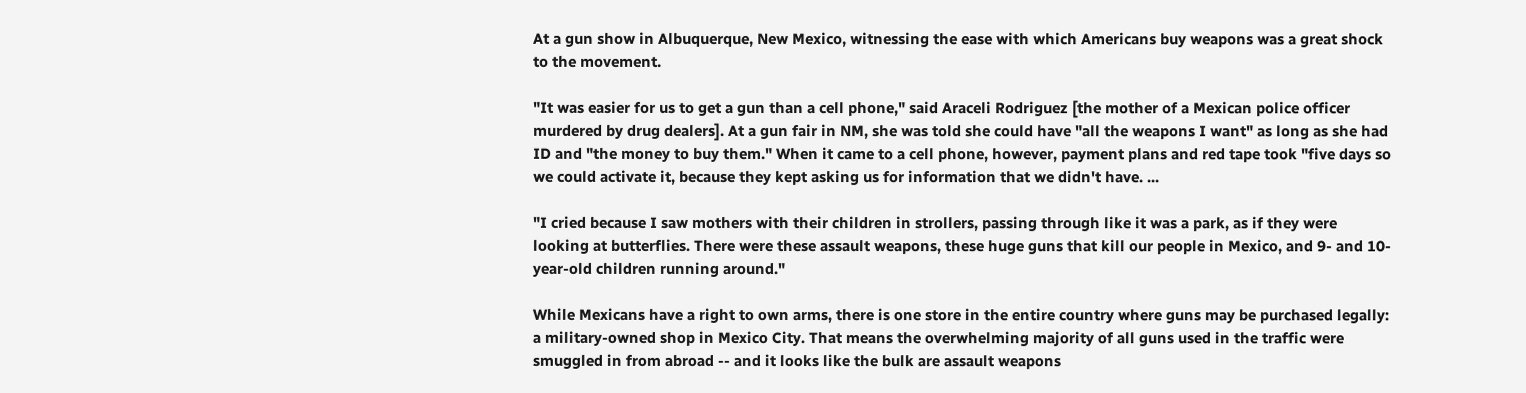At a gun show in Albuquerque, New Mexico, witnessing the ease with which Americans buy weapons was a great shock to the movement.

"It was easier for us to get a gun than a cell phone," said Araceli Rodriguez [the mother of a Mexican police officer murdered by drug dealers]. At a gun fair in NM, she was told she could have "all the weapons I want" as long as she had ID and "the money to buy them." When it came to a cell phone, however, payment plans and red tape took "five days so we could activate it, because they kept asking us for information that we didn't have. ...

"I cried because I saw mothers with their children in strollers, passing through like it was a park, as if they were looking at butterflies. There were these assault weapons, these huge guns that kill our people in Mexico, and 9- and 10-year-old children running around."

While Mexicans have a right to own arms, there is one store in the entire country where guns may be purchased legally: a military-owned shop in Mexico City. That means the overwhelming majority of all guns used in the traffic were smuggled in from abroad -- and it looks like the bulk are assault weapons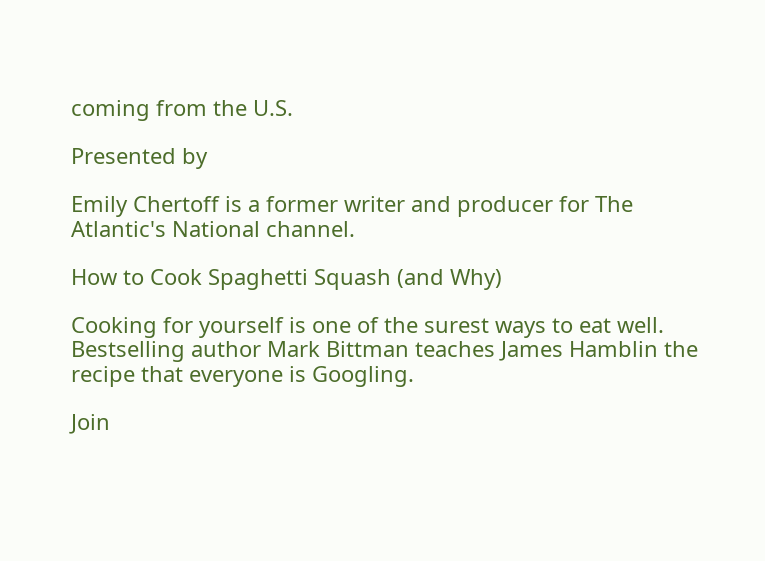coming from the U.S.

Presented by

Emily Chertoff is a former writer and producer for The Atlantic's National channel.

How to Cook Spaghetti Squash (and Why)

Cooking for yourself is one of the surest ways to eat well. Bestselling author Mark Bittman teaches James Hamblin the recipe that everyone is Googling.

Join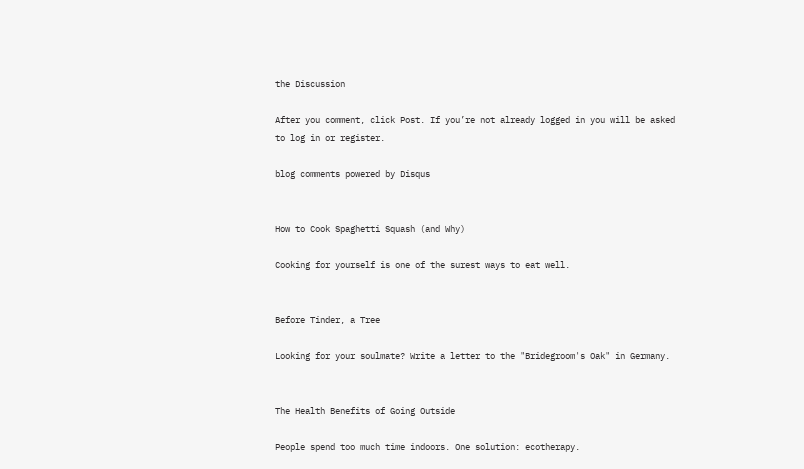the Discussion

After you comment, click Post. If you’re not already logged in you will be asked to log in or register.

blog comments powered by Disqus


How to Cook Spaghetti Squash (and Why)

Cooking for yourself is one of the surest ways to eat well.


Before Tinder, a Tree

Looking for your soulmate? Write a letter to the "Bridegroom's Oak" in Germany.


The Health Benefits of Going Outside

People spend too much time indoors. One solution: ecotherapy.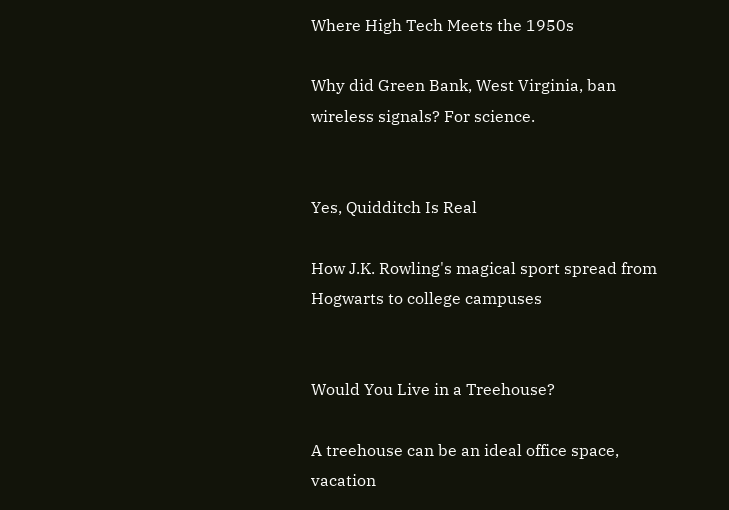Where High Tech Meets the 1950s

Why did Green Bank, West Virginia, ban wireless signals? For science.


Yes, Quidditch Is Real

How J.K. Rowling's magical sport spread from Hogwarts to college campuses


Would You Live in a Treehouse?

A treehouse can be an ideal office space, vacation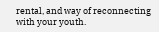rental, and way of reconnecting with your youth.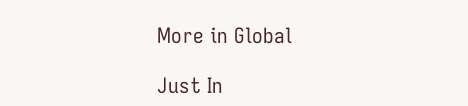More in Global

Just In